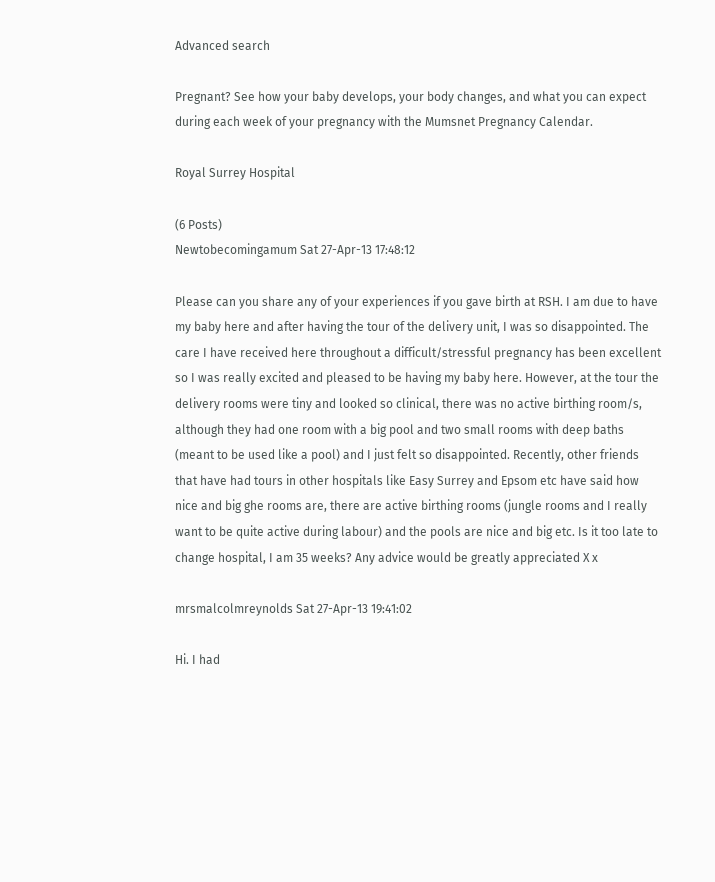Advanced search

Pregnant? See how your baby develops, your body changes, and what you can expect during each week of your pregnancy with the Mumsnet Pregnancy Calendar.

Royal Surrey Hospital

(6 Posts)
Newtobecomingamum Sat 27-Apr-13 17:48:12

Please can you share any of your experiences if you gave birth at RSH. I am due to have my baby here and after having the tour of the delivery unit, I was so disappointed. The care I have received here throughout a difficult/stressful pregnancy has been excellent so I was really excited and pleased to be having my baby here. However, at the tour the delivery rooms were tiny and looked so clinical, there was no active birthing room/s, although they had one room with a big pool and two small rooms with deep baths (meant to be used like a pool) and I just felt so disappointed. Recently, other friends that have had tours in other hospitals like Easy Surrey and Epsom etc have said how nice and big ghe rooms are, there are active birthing rooms (jungle rooms and I really want to be quite active during labour) and the pools are nice and big etc. Is it too late to change hospital, I am 35 weeks? Any advice would be greatly appreciated X x

mrsmalcolmreynolds Sat 27-Apr-13 19:41:02

Hi. I had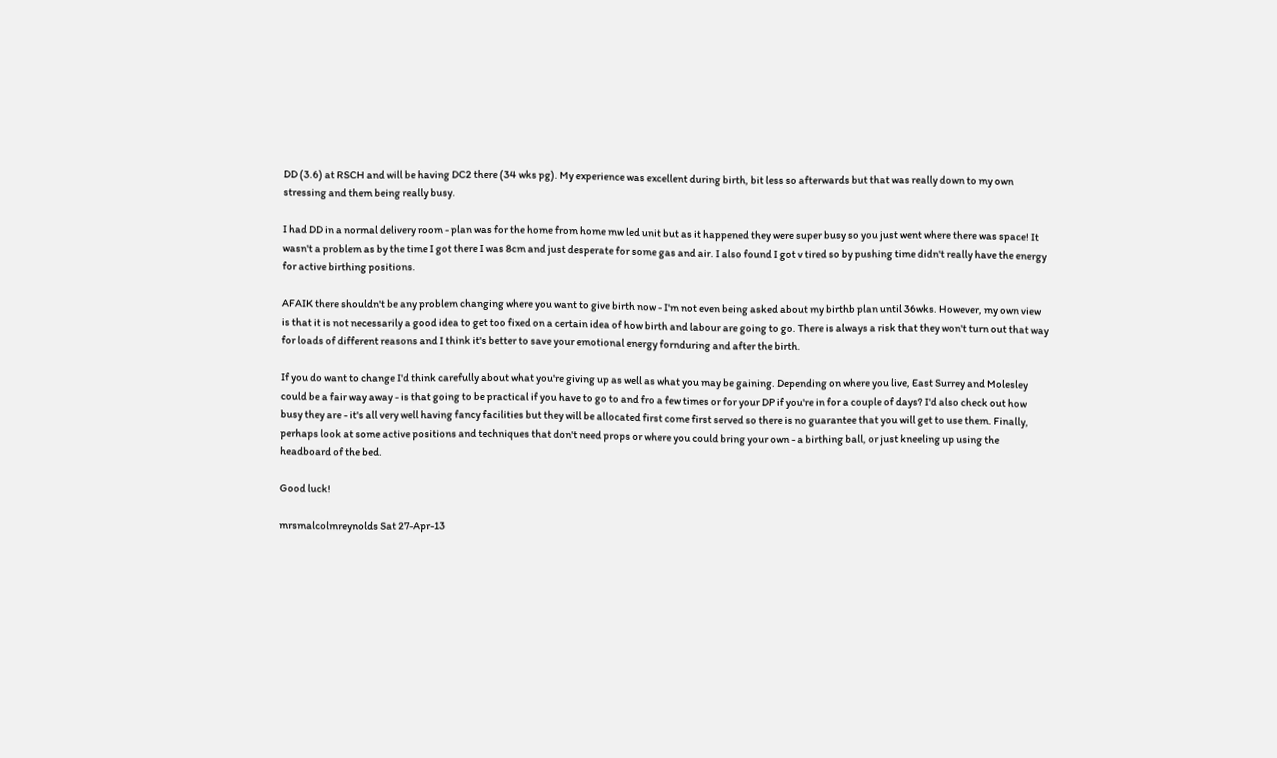DD (3.6) at RSCH and will be having DC2 there (34 wks pg). My experience was excellent during birth, bit less so afterwards but that was really down to my own stressing and them being really busy.

I had DD in a normal delivery room - plan was for the home from home mw led unit but as it happened they were super busy so you just went where there was space! It wasn't a problem as by the time I got there I was 8cm and just desperate for some gas and air. I also found I got v tired so by pushing time didn't really have the energy for active birthing positions.

AFAIK there shouldn't be any problem changing where you want to give birth now - I'm not even being asked about my birthb plan until 36wks. However, my own view is that it is not necessarily a good idea to get too fixed on a certain idea of how birth and labour are going to go. There is always a risk that they won't turn out that way for loads of different reasons and I think it's better to save your emotional energy fornduring and after the birth.

If you do want to change I'd think carefully about what you're giving up as well as what you may be gaining. Depending on where you live, East Surrey and Molesley could be a fair way away - is that going to be practical if you have to go to and fro a few times or for your DP if you're in for a couple of days? I'd also check out how busy they are - it's all very well having fancy facilities but they will be allocated first come first served so there is no guarantee that you will get to use them. Finally, perhaps look at some active positions and techniques that don't need props or where you could bring your own - a birthing ball, or just kneeling up using the headboard of the bed.

Good luck!

mrsmalcolmreynolds Sat 27-Apr-13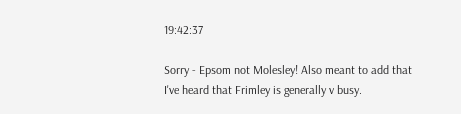19:42:37

Sorry - Epsom not Molesley! Also meant to add that I've heard that Frimley is generally v busy.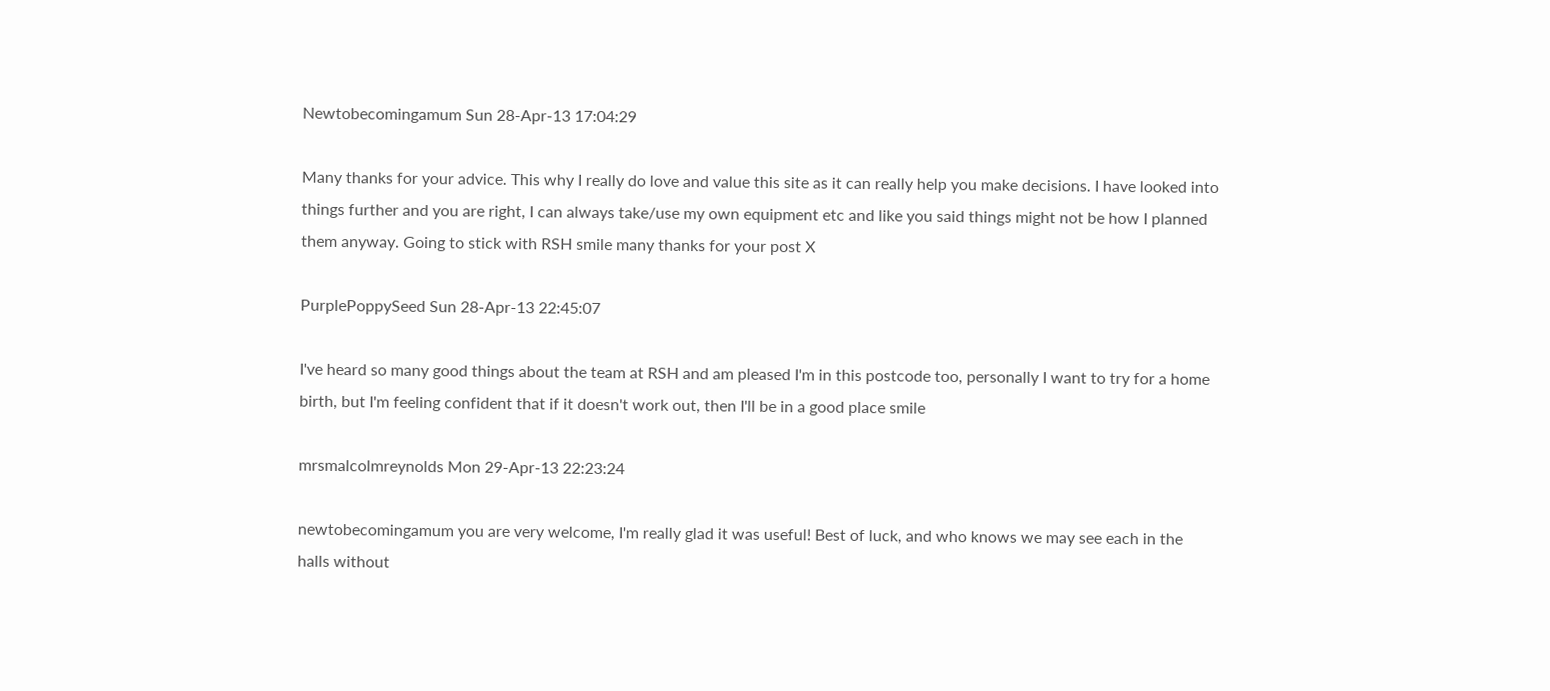Newtobecomingamum Sun 28-Apr-13 17:04:29

Many thanks for your advice. This why I really do love and value this site as it can really help you make decisions. I have looked into things further and you are right, I can always take/use my own equipment etc and like you said things might not be how I planned them anyway. Going to stick with RSH smile many thanks for your post X

PurplePoppySeed Sun 28-Apr-13 22:45:07

I've heard so many good things about the team at RSH and am pleased I'm in this postcode too, personally I want to try for a home birth, but I'm feeling confident that if it doesn't work out, then I'll be in a good place smile

mrsmalcolmreynolds Mon 29-Apr-13 22:23:24

newtobecomingamum you are very welcome, I'm really glad it was useful! Best of luck, and who knows we may see each in the halls without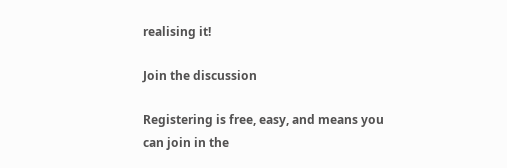realising it!

Join the discussion

Registering is free, easy, and means you can join in the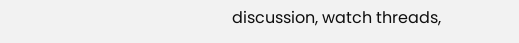discussion, watch threads,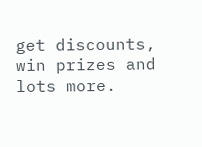get discounts, win prizes and lots more.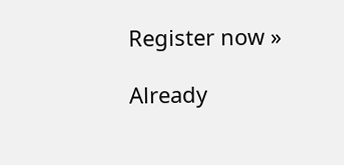Register now »

Already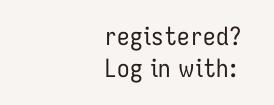registered? Log in with: